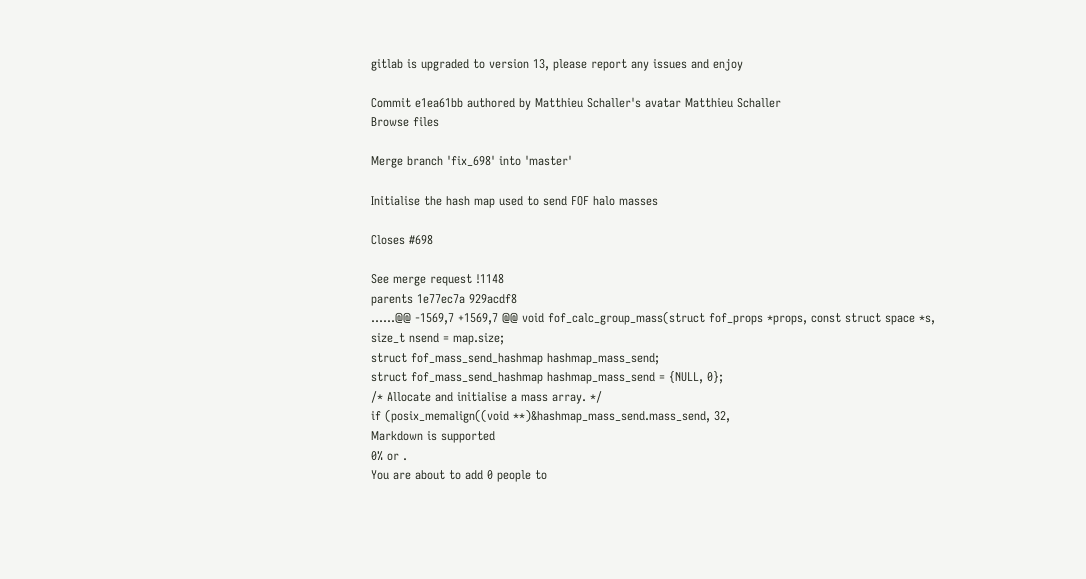gitlab is upgraded to version 13, please report any issues and enjoy

Commit e1ea61bb authored by Matthieu Schaller's avatar Matthieu Schaller
Browse files

Merge branch 'fix_698' into 'master'

Initialise the hash map used to send FOF halo masses

Closes #698

See merge request !1148
parents 1e77ec7a 929acdf8
......@@ -1569,7 +1569,7 @@ void fof_calc_group_mass(struct fof_props *props, const struct space *s,
size_t nsend = map.size;
struct fof_mass_send_hashmap hashmap_mass_send;
struct fof_mass_send_hashmap hashmap_mass_send = {NULL, 0};
/* Allocate and initialise a mass array. */
if (posix_memalign((void **)&hashmap_mass_send.mass_send, 32,
Markdown is supported
0% or .
You are about to add 0 people to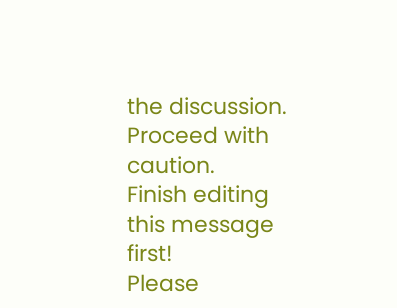the discussion. Proceed with caution.
Finish editing this message first!
Please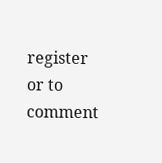register or to comment